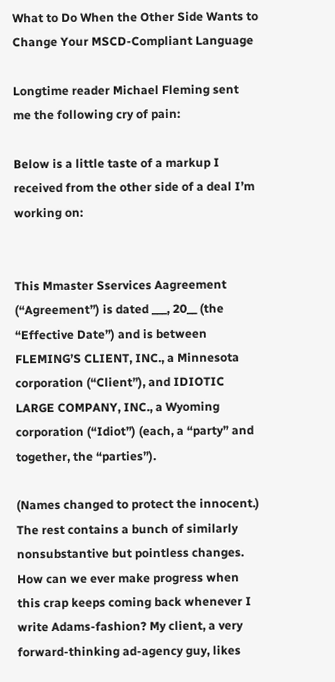What to Do When the Other Side Wants to Change Your MSCD-Compliant Language

Longtime reader Michael Fleming sent me the following cry of pain:

Below is a little taste of a markup I received from the other side of a deal I’m working on:


This Mmaster Sservices Aagreement (“Agreement”) is dated ___, 20__ (the “Effective Date”) and is between FLEMING’S CLIENT, INC., a Minnesota corporation (“Client”), and IDIOTIC LARGE COMPANY, INC., a Wyoming corporation (“Idiot”) (each, a “party” and together, the “parties”).

(Names changed to protect the innocent.) The rest contains a bunch of similarly nonsubstantive but pointless changes. How can we ever make progress when this crap keeps coming back whenever I write Adams-fashion? My client, a very forward-thinking ad-agency guy, likes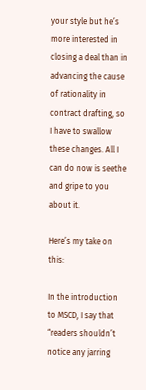your style but he’s more interested in closing a deal than in advancing the cause of rationality in contract drafting, so I have to swallow these changes. All I can do now is seethe and gripe to you about it.

Here’s my take on this:

In the introduction to MSCD, I say that “readers shouldn’t notice any jarring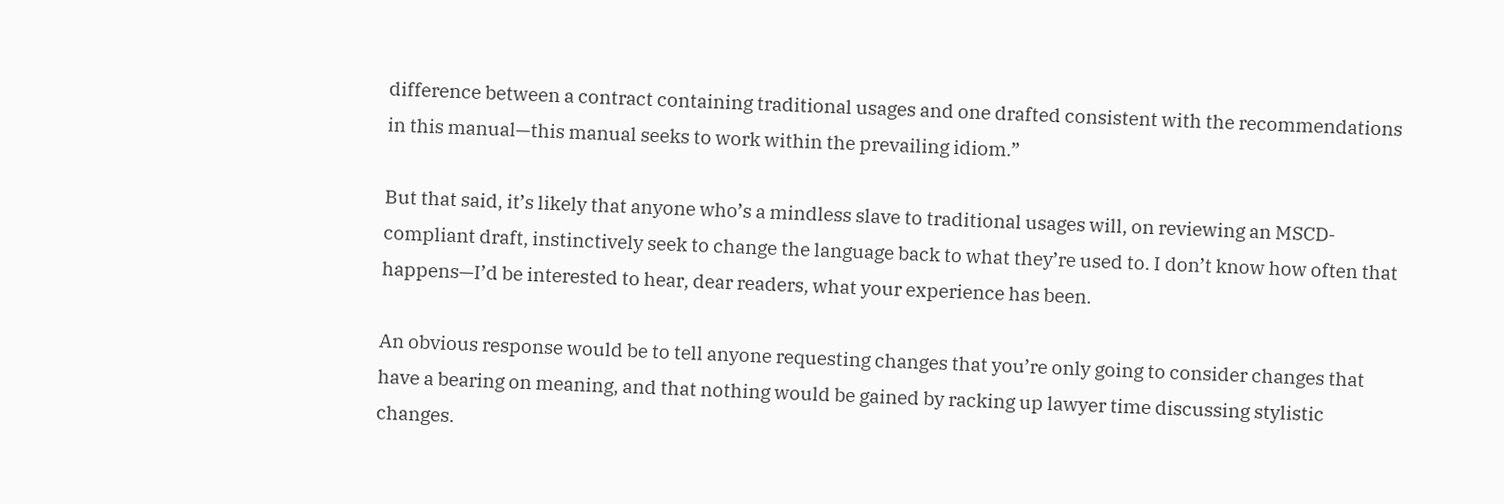difference between a contract containing traditional usages and one drafted consistent with the recommendations in this manual—this manual seeks to work within the prevailing idiom.”

But that said, it’s likely that anyone who’s a mindless slave to traditional usages will, on reviewing an MSCD-compliant draft, instinctively seek to change the language back to what they’re used to. I don’t know how often that happens—I’d be interested to hear, dear readers, what your experience has been.

An obvious response would be to tell anyone requesting changes that you’re only going to consider changes that have a bearing on meaning, and that nothing would be gained by racking up lawyer time discussing stylistic changes.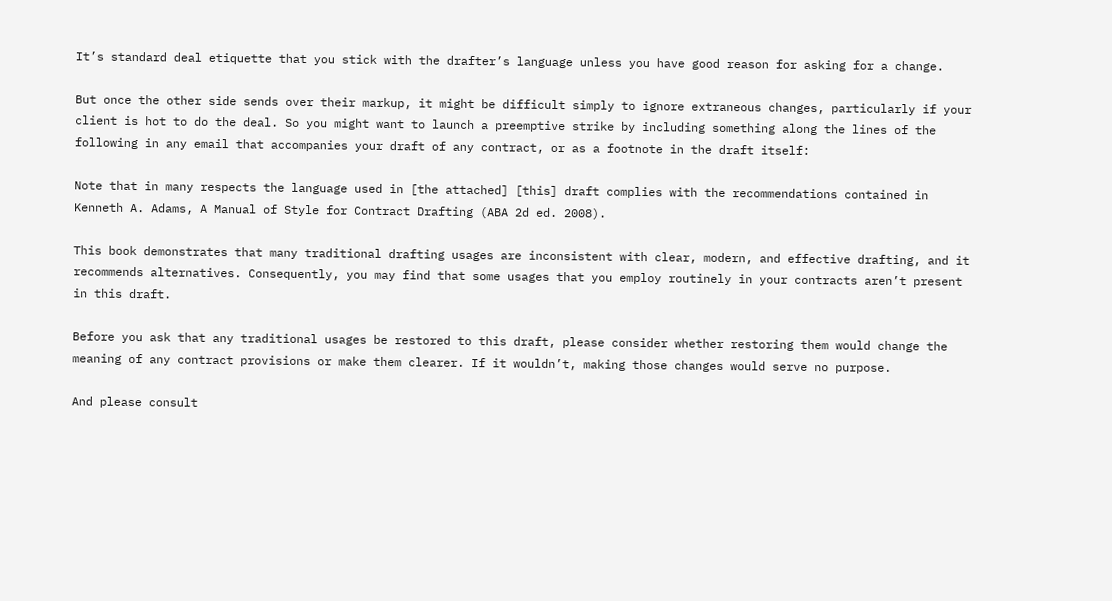It’s standard deal etiquette that you stick with the drafter’s language unless you have good reason for asking for a change.

But once the other side sends over their markup, it might be difficult simply to ignore extraneous changes, particularly if your client is hot to do the deal. So you might want to launch a preemptive strike by including something along the lines of the following in any email that accompanies your draft of any contract, or as a footnote in the draft itself:

Note that in many respects the language used in [the attached] [this] draft complies with the recommendations contained in Kenneth A. Adams, A Manual of Style for Contract Drafting (ABA 2d ed. 2008).

This book demonstrates that many traditional drafting usages are inconsistent with clear, modern, and effective drafting, and it recommends alternatives. Consequently, you may find that some usages that you employ routinely in your contracts aren’t present in this draft.

Before you ask that any traditional usages be restored to this draft, please consider whether restoring them would change the meaning of any contract provisions or make them clearer. If it wouldn’t, making those changes would serve no purpose.

And please consult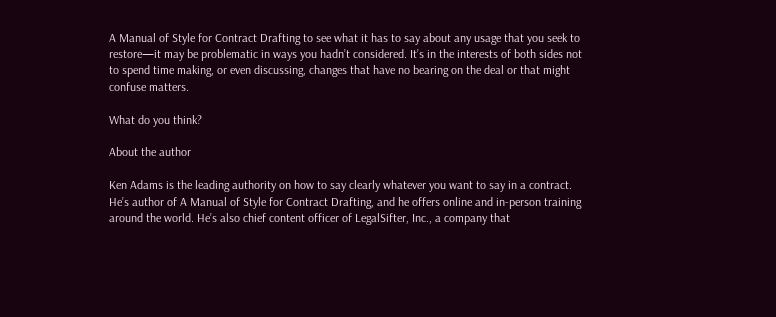A Manual of Style for Contract Drafting to see what it has to say about any usage that you seek to restore—it may be problematic in ways you hadn’t considered. It’s in the interests of both sides not to spend time making, or even discussing, changes that have no bearing on the deal or that might confuse matters.

What do you think?

About the author

Ken Adams is the leading authority on how to say clearly whatever you want to say in a contract. He’s author of A Manual of Style for Contract Drafting, and he offers online and in-person training around the world. He’s also chief content officer of LegalSifter, Inc., a company that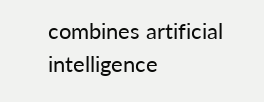combines artificial intelligence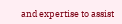and expertise to assist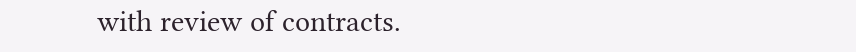with review of contracts.